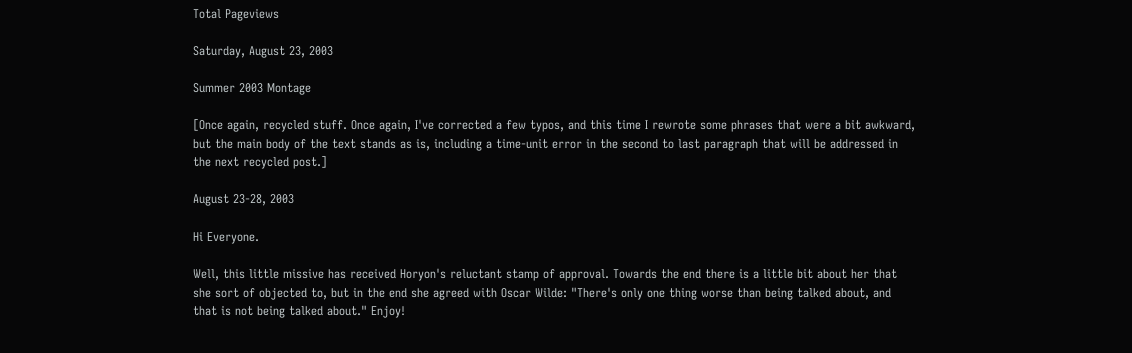Total Pageviews

Saturday, August 23, 2003

Summer 2003 Montage

[Once again, recycled stuff. Once again, I've corrected a few typos, and this time I rewrote some phrases that were a bit awkward, but the main body of the text stands as is, including a time-unit error in the second to last paragraph that will be addressed in the next recycled post.]

August 23-28, 2003

Hi Everyone.

Well, this little missive has received Horyon's reluctant stamp of approval. Towards the end there is a little bit about her that she sort of objected to, but in the end she agreed with Oscar Wilde: "There's only one thing worse than being talked about, and that is not being talked about." Enjoy!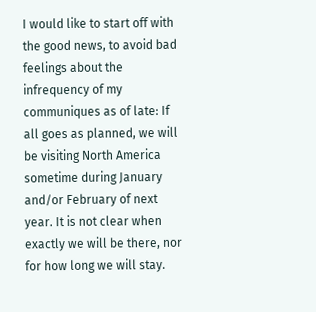I would like to start off with the good news, to avoid bad feelings about the infrequency of my communiques as of late: If all goes as planned, we will be visiting North America sometime during January and/or February of next year. It is not clear when exactly we will be there, nor for how long we will stay.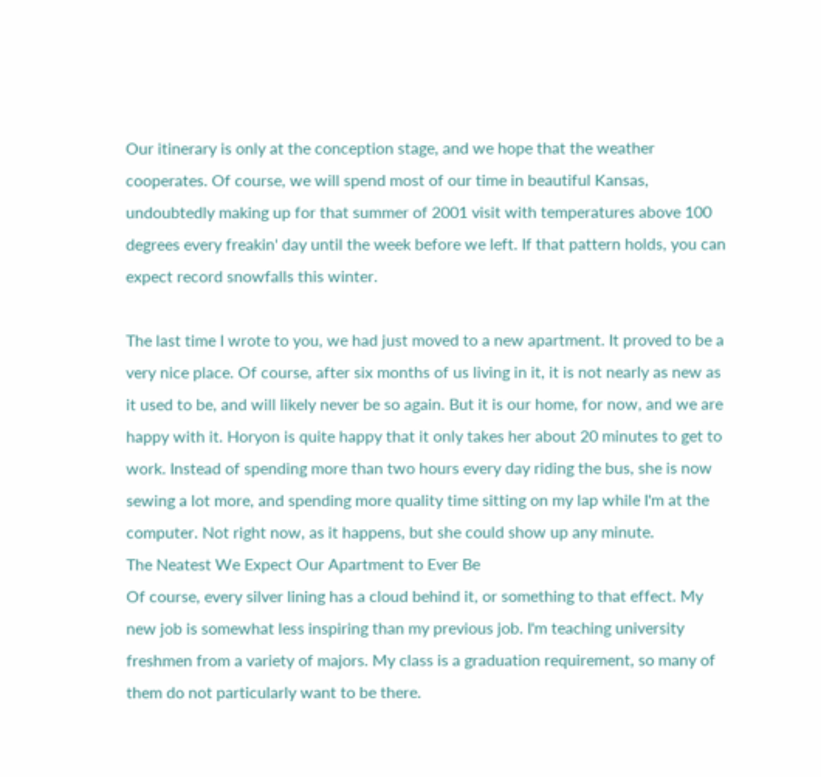Our itinerary is only at the conception stage, and we hope that the weather cooperates. Of course, we will spend most of our time in beautiful Kansas, undoubtedly making up for that summer of 2001 visit with temperatures above 100 degrees every freakin' day until the week before we left. If that pattern holds, you can expect record snowfalls this winter.

The last time I wrote to you, we had just moved to a new apartment. It proved to be a very nice place. Of course, after six months of us living in it, it is not nearly as new as it used to be, and will likely never be so again. But it is our home, for now, and we are happy with it. Horyon is quite happy that it only takes her about 20 minutes to get to work. Instead of spending more than two hours every day riding the bus, she is now sewing a lot more, and spending more quality time sitting on my lap while I'm at the computer. Not right now, as it happens, but she could show up any minute.
The Neatest We Expect Our Apartment to Ever Be
Of course, every silver lining has a cloud behind it, or something to that effect. My new job is somewhat less inspiring than my previous job. I'm teaching university freshmen from a variety of majors. My class is a graduation requirement, so many of them do not particularly want to be there.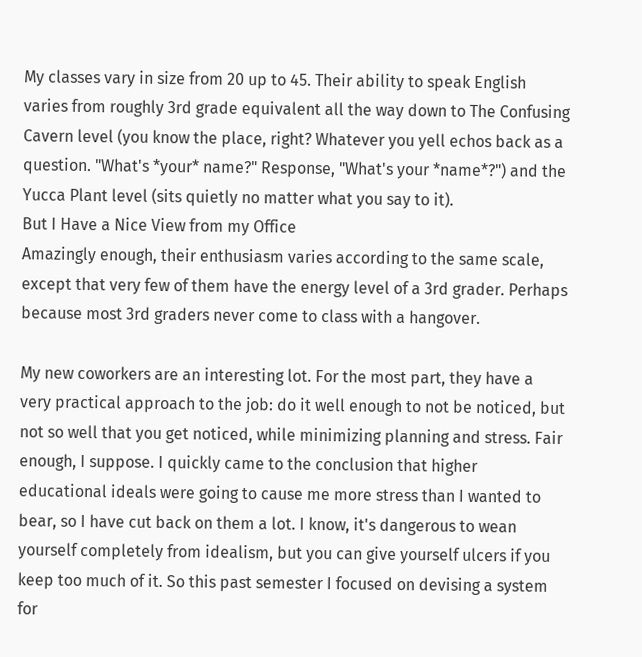My classes vary in size from 20 up to 45. Their ability to speak English varies from roughly 3rd grade equivalent all the way down to The Confusing Cavern level (you know the place, right? Whatever you yell echos back as a question. "What's *your* name?" Response, "What's your *name*?") and the Yucca Plant level (sits quietly no matter what you say to it).
But I Have a Nice View from my Office
Amazingly enough, their enthusiasm varies according to the same scale, except that very few of them have the energy level of a 3rd grader. Perhaps because most 3rd graders never come to class with a hangover.

My new coworkers are an interesting lot. For the most part, they have a very practical approach to the job: do it well enough to not be noticed, but not so well that you get noticed, while minimizing planning and stress. Fair enough, I suppose. I quickly came to the conclusion that higher educational ideals were going to cause me more stress than I wanted to bear, so I have cut back on them a lot. I know, it's dangerous to wean yourself completely from idealism, but you can give yourself ulcers if you keep too much of it. So this past semester I focused on devising a system for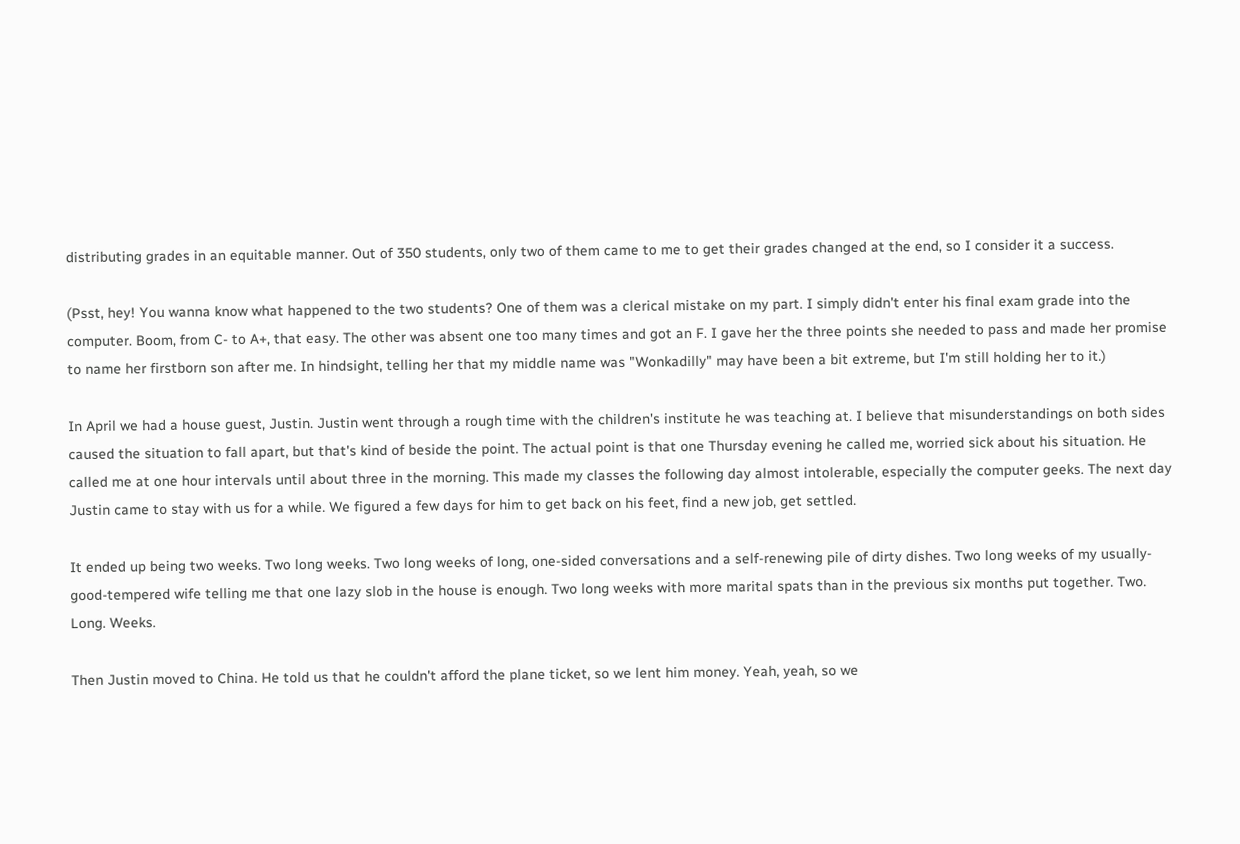distributing grades in an equitable manner. Out of 350 students, only two of them came to me to get their grades changed at the end, so I consider it a success.

(Psst, hey! You wanna know what happened to the two students? One of them was a clerical mistake on my part. I simply didn't enter his final exam grade into the computer. Boom, from C- to A+, that easy. The other was absent one too many times and got an F. I gave her the three points she needed to pass and made her promise to name her firstborn son after me. In hindsight, telling her that my middle name was "Wonkadilly" may have been a bit extreme, but I'm still holding her to it.)

In April we had a house guest, Justin. Justin went through a rough time with the children's institute he was teaching at. I believe that misunderstandings on both sides caused the situation to fall apart, but that's kind of beside the point. The actual point is that one Thursday evening he called me, worried sick about his situation. He called me at one hour intervals until about three in the morning. This made my classes the following day almost intolerable, especially the computer geeks. The next day Justin came to stay with us for a while. We figured a few days for him to get back on his feet, find a new job, get settled.

It ended up being two weeks. Two long weeks. Two long weeks of long, one-sided conversations and a self-renewing pile of dirty dishes. Two long weeks of my usually-good-tempered wife telling me that one lazy slob in the house is enough. Two long weeks with more marital spats than in the previous six months put together. Two. Long. Weeks.

Then Justin moved to China. He told us that he couldn't afford the plane ticket, so we lent him money. Yeah, yeah, so we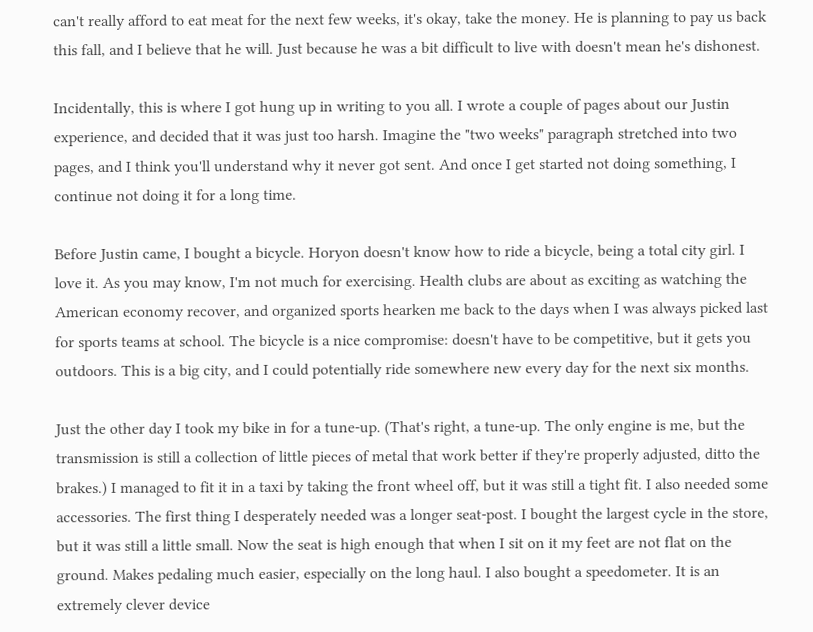can't really afford to eat meat for the next few weeks, it's okay, take the money. He is planning to pay us back this fall, and I believe that he will. Just because he was a bit difficult to live with doesn't mean he's dishonest.

Incidentally, this is where I got hung up in writing to you all. I wrote a couple of pages about our Justin experience, and decided that it was just too harsh. Imagine the "two weeks" paragraph stretched into two pages, and I think you'll understand why it never got sent. And once I get started not doing something, I continue not doing it for a long time.

Before Justin came, I bought a bicycle. Horyon doesn't know how to ride a bicycle, being a total city girl. I love it. As you may know, I'm not much for exercising. Health clubs are about as exciting as watching the American economy recover, and organized sports hearken me back to the days when I was always picked last for sports teams at school. The bicycle is a nice compromise: doesn't have to be competitive, but it gets you outdoors. This is a big city, and I could potentially ride somewhere new every day for the next six months.

Just the other day I took my bike in for a tune-up. (That's right, a tune-up. The only engine is me, but the transmission is still a collection of little pieces of metal that work better if they're properly adjusted, ditto the brakes.) I managed to fit it in a taxi by taking the front wheel off, but it was still a tight fit. I also needed some accessories. The first thing I desperately needed was a longer seat-post. I bought the largest cycle in the store, but it was still a little small. Now the seat is high enough that when I sit on it my feet are not flat on the ground. Makes pedaling much easier, especially on the long haul. I also bought a speedometer. It is an extremely clever device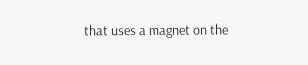that uses a magnet on the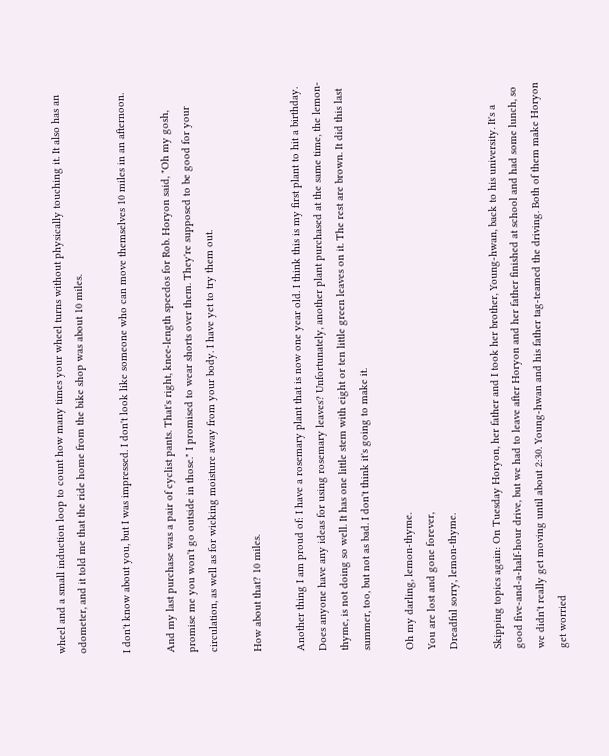wheel and a small induction loop to count how many times your wheel turns without physically touching it. It also has an odometer, and it told me that the ride home from the bike shop was about 10 miles.

I don't know about you, but I was impressed. I don't look like someone who can move themselves 10 miles in an afternoon.

And my last purchase was a pair of cyclist pants. That's right, knee-length speedos for Rob. Horyon said, "Oh my gosh, promise me you won't go outside in those." I promised to wear shorts over them. They're supposed to be good for your circulation, as well as for wicking moisture away from your body. I have yet to try them out.

How about that? 10 miles.

Another thing I am proud of: I have a rosemary plant that is now one year old. I think this is my first plant to hit a birthday. Does anyone have any ideas for using rosemary leaves? Unfortunately, another plant purchased at the same time, the lemon-thyme, is not doing so well. It has one little stem with eight or ten little green leaves on it. The rest are brown. It did this last summer, too, but not as bad. I don't think it's going to make it.

Oh my darling, lemon-thyme.
You are lost and gone forever,
Dreadful sorry, lemon-thyme.

Skipping topics again: On Tuesday Horyon, her father and I took her brother, Young-hwan, back to his university. It's a good five-and-a-half-hour drive, but we had to leave after Horyon and her father finished at school and had some lunch, so we didn't really get moving until about 2:30. Young-hwan and his father tag-teamed the driving. Both of them make Horyon get worried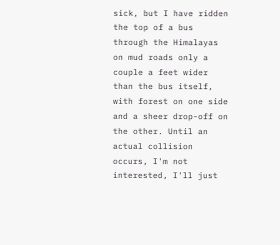sick, but I have ridden the top of a bus through the Himalayas on mud roads only a couple a feet wider than the bus itself, with forest on one side and a sheer drop-off on the other. Until an actual collision occurs, I'm not interested, I'll just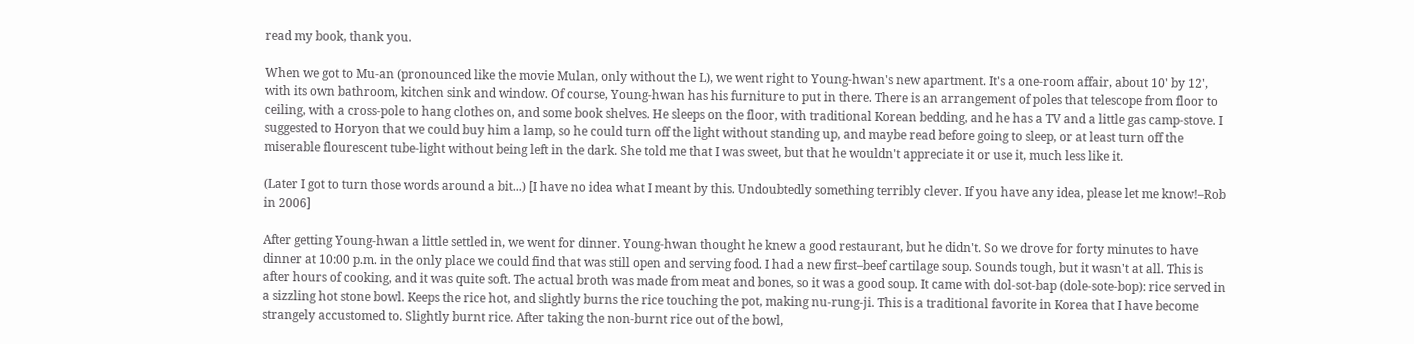read my book, thank you.

When we got to Mu-an (pronounced like the movie Mulan, only without the L), we went right to Young-hwan's new apartment. It's a one-room affair, about 10' by 12', with its own bathroom, kitchen sink and window. Of course, Young-hwan has his furniture to put in there. There is an arrangement of poles that telescope from floor to ceiling, with a cross-pole to hang clothes on, and some book shelves. He sleeps on the floor, with traditional Korean bedding, and he has a TV and a little gas camp-stove. I suggested to Horyon that we could buy him a lamp, so he could turn off the light without standing up, and maybe read before going to sleep, or at least turn off the miserable flourescent tube-light without being left in the dark. She told me that I was sweet, but that he wouldn't appreciate it or use it, much less like it.

(Later I got to turn those words around a bit...) [I have no idea what I meant by this. Undoubtedly something terribly clever. If you have any idea, please let me know!–Rob in 2006]

After getting Young-hwan a little settled in, we went for dinner. Young-hwan thought he knew a good restaurant, but he didn't. So we drove for forty minutes to have dinner at 10:00 p.m. in the only place we could find that was still open and serving food. I had a new first–beef cartilage soup. Sounds tough, but it wasn't at all. This is after hours of cooking, and it was quite soft. The actual broth was made from meat and bones, so it was a good soup. It came with dol-sot-bap (dole-sote-bop): rice served in a sizzling hot stone bowl. Keeps the rice hot, and slightly burns the rice touching the pot, making nu-rung-ji. This is a traditional favorite in Korea that I have become strangely accustomed to. Slightly burnt rice. After taking the non-burnt rice out of the bowl,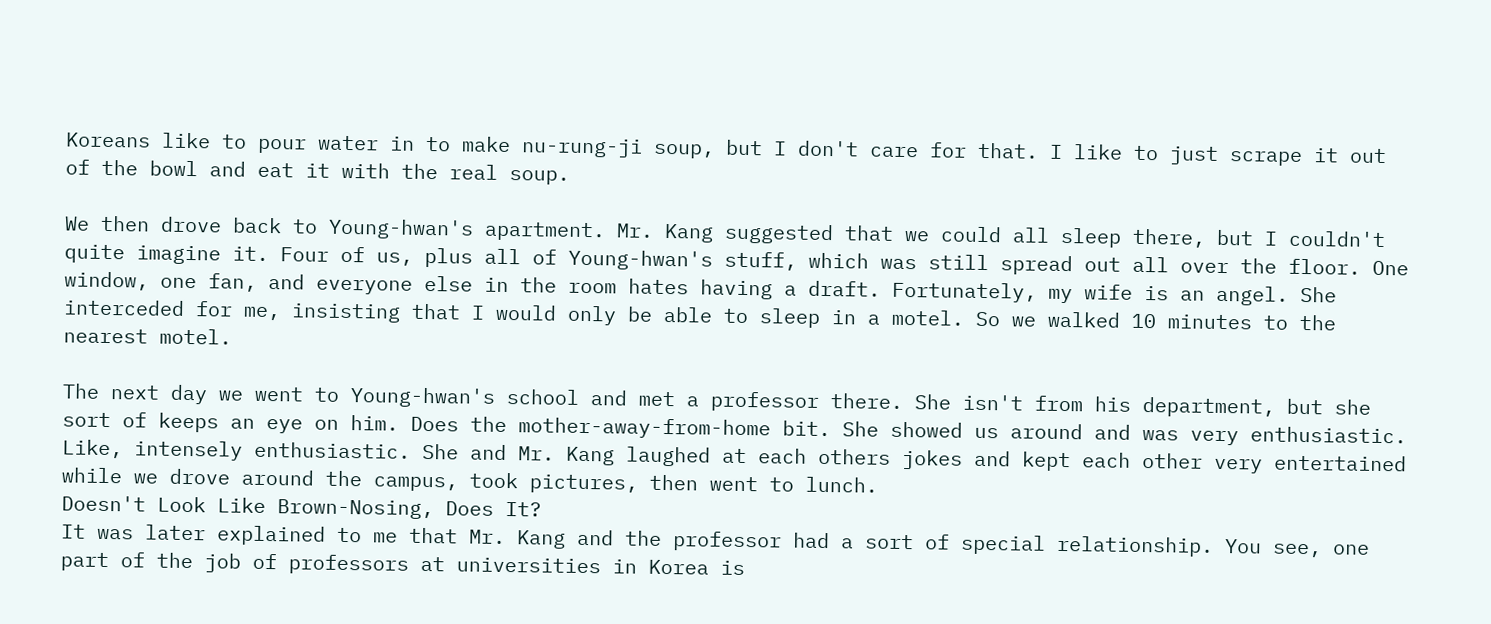Koreans like to pour water in to make nu-rung-ji soup, but I don't care for that. I like to just scrape it out of the bowl and eat it with the real soup.

We then drove back to Young-hwan's apartment. Mr. Kang suggested that we could all sleep there, but I couldn't quite imagine it. Four of us, plus all of Young-hwan's stuff, which was still spread out all over the floor. One window, one fan, and everyone else in the room hates having a draft. Fortunately, my wife is an angel. She interceded for me, insisting that I would only be able to sleep in a motel. So we walked 10 minutes to the nearest motel.

The next day we went to Young-hwan's school and met a professor there. She isn't from his department, but she sort of keeps an eye on him. Does the mother-away-from-home bit. She showed us around and was very enthusiastic. Like, intensely enthusiastic. She and Mr. Kang laughed at each others jokes and kept each other very entertained while we drove around the campus, took pictures, then went to lunch.
Doesn't Look Like Brown-Nosing, Does It?
It was later explained to me that Mr. Kang and the professor had a sort of special relationship. You see, one part of the job of professors at universities in Korea is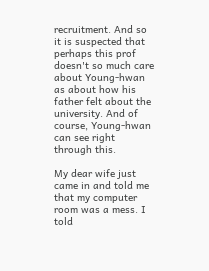recruitment. And so it is suspected that perhaps this prof doesn't so much care about Young-hwan as about how his father felt about the university. And of course, Young-hwan can see right through this.

My dear wife just came in and told me that my computer room was a mess. I told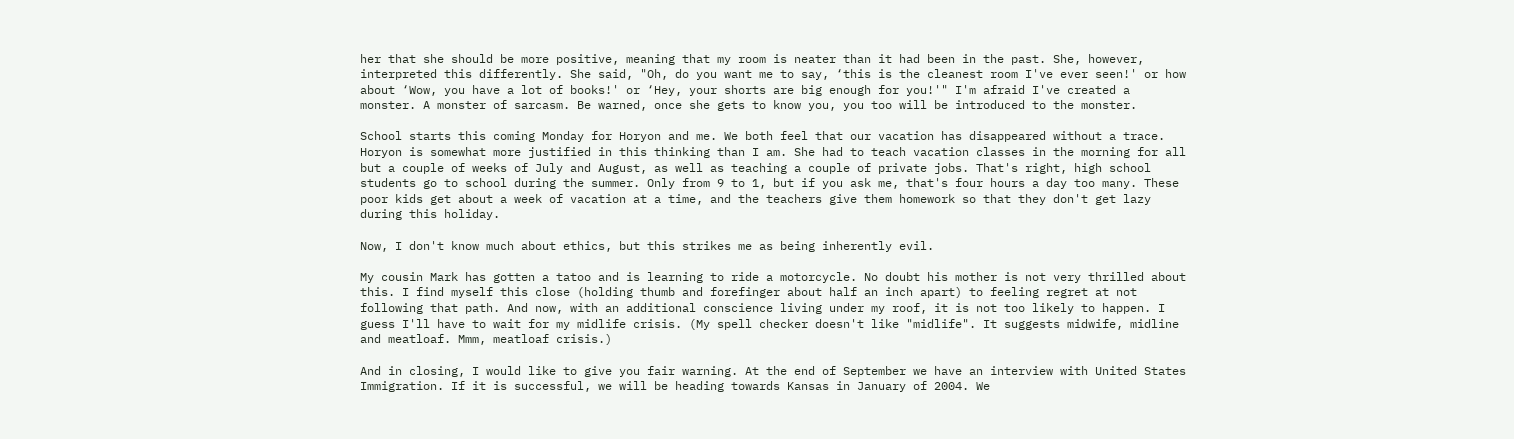her that she should be more positive, meaning that my room is neater than it had been in the past. She, however, interpreted this differently. She said, "Oh, do you want me to say, ‘this is the cleanest room I've ever seen!' or how about ‘Wow, you have a lot of books!' or ‘Hey, your shorts are big enough for you!'" I'm afraid I've created a monster. A monster of sarcasm. Be warned, once she gets to know you, you too will be introduced to the monster.

School starts this coming Monday for Horyon and me. We both feel that our vacation has disappeared without a trace. Horyon is somewhat more justified in this thinking than I am. She had to teach vacation classes in the morning for all but a couple of weeks of July and August, as well as teaching a couple of private jobs. That's right, high school students go to school during the summer. Only from 9 to 1, but if you ask me, that's four hours a day too many. These poor kids get about a week of vacation at a time, and the teachers give them homework so that they don't get lazy during this holiday.

Now, I don't know much about ethics, but this strikes me as being inherently evil.

My cousin Mark has gotten a tatoo and is learning to ride a motorcycle. No doubt his mother is not very thrilled about this. I find myself this close (holding thumb and forefinger about half an inch apart) to feeling regret at not following that path. And now, with an additional conscience living under my roof, it is not too likely to happen. I guess I'll have to wait for my midlife crisis. (My spell checker doesn't like "midlife". It suggests midwife, midline and meatloaf. Mmm, meatloaf crisis.)

And in closing, I would like to give you fair warning. At the end of September we have an interview with United States Immigration. If it is successful, we will be heading towards Kansas in January of 2004. We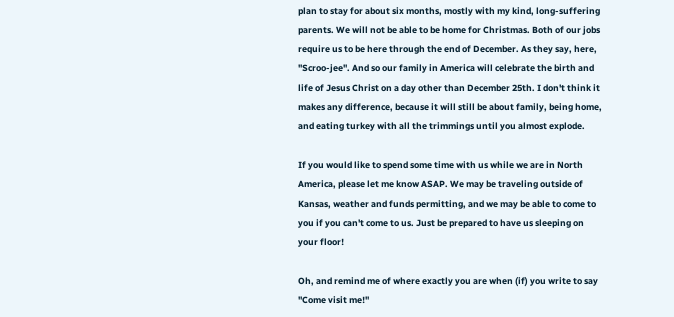plan to stay for about six months, mostly with my kind, long-suffering parents. We will not be able to be home for Christmas. Both of our jobs require us to be here through the end of December. As they say, here, "Scroo-jee". And so our family in America will celebrate the birth and life of Jesus Christ on a day other than December 25th. I don't think it makes any difference, because it will still be about family, being home, and eating turkey with all the trimmings until you almost explode.

If you would like to spend some time with us while we are in North America, please let me know ASAP. We may be traveling outside of Kansas, weather and funds permitting, and we may be able to come to you if you can't come to us. Just be prepared to have us sleeping on your floor!

Oh, and remind me of where exactly you are when (if) you write to say "Come visit me!"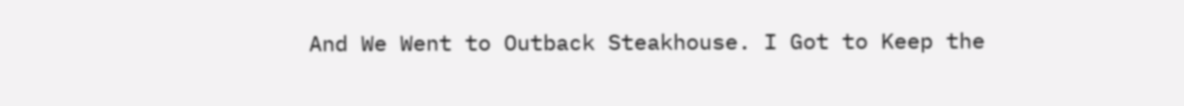And We Went to Outback Steakhouse. I Got to Keep the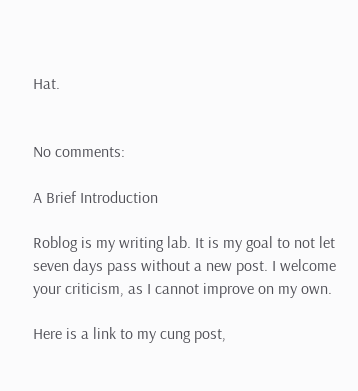Hat.


No comments:

A Brief Introduction

Roblog is my writing lab. It is my goal to not let seven days pass without a new post. I welcome your criticism, as I cannot improve on my own.

Here is a link to my cung post,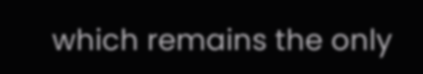which remains the only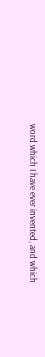word which I have ever invented, and which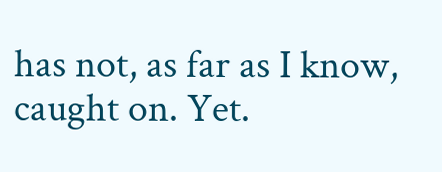has not, as far as I know, caught on. Yet.